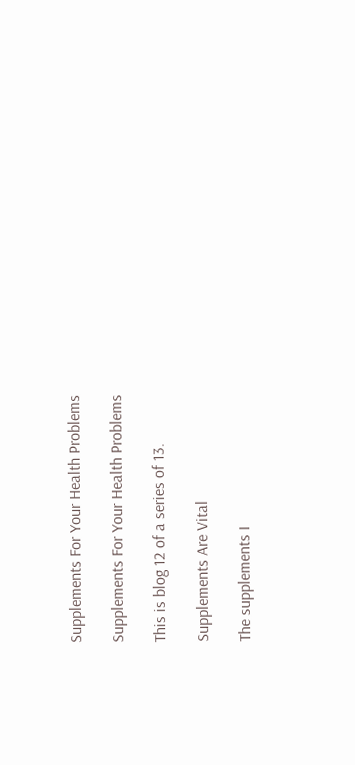Supplements For Your Health Problems

Supplements For Your Health Problems

This is blog 12 of a series of 13.

Supplements Are Vital

The supplements I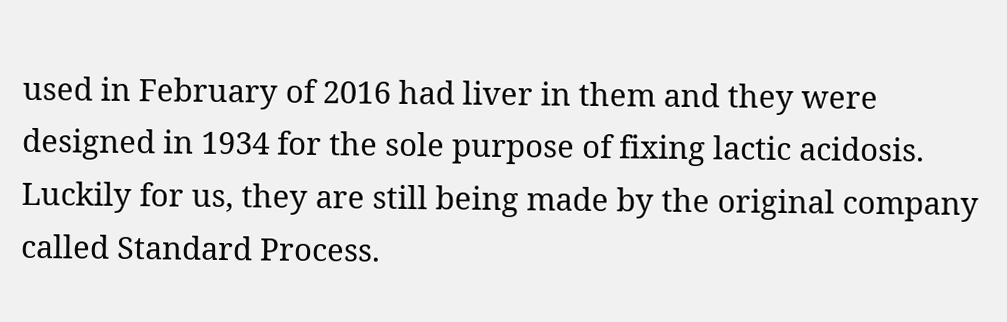used in February of 2016 had liver in them and they were designed in 1934 for the sole purpose of fixing lactic acidosis. Luckily for us, they are still being made by the original company called Standard Process.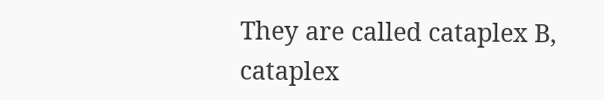They are called cataplex B, cataplex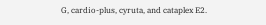G, cardio-plus, cyruta, and cataplex E2.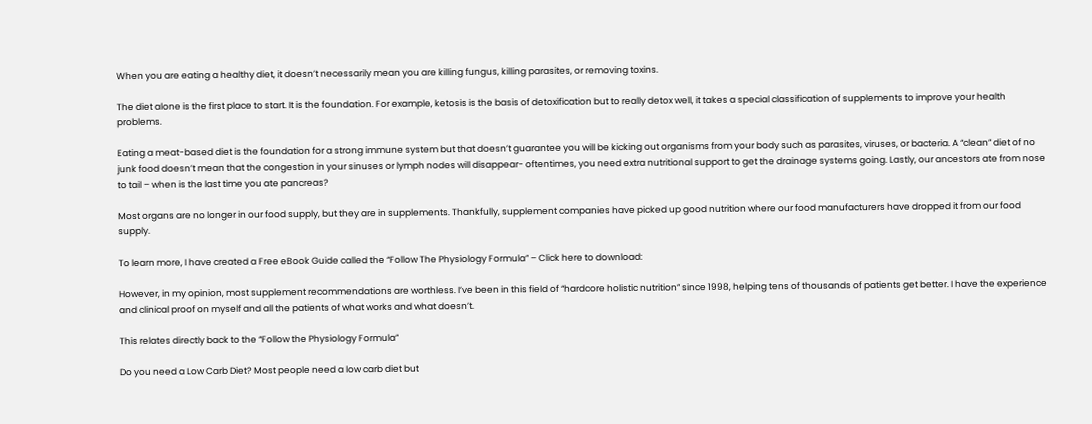When you are eating a healthy diet, it doesn’t necessarily mean you are killing fungus, killing parasites, or removing toxins.

The diet alone is the first place to start. It is the foundation. For example, ketosis is the basis of detoxification but to really detox well, it takes a special classification of supplements to improve your health problems.

Eating a meat-based diet is the foundation for a strong immune system but that doesn’t guarantee you will be kicking out organisms from your body such as parasites, viruses, or bacteria. A “clean” diet of no junk food doesn’t mean that the congestion in your sinuses or lymph nodes will disappear- oftentimes, you need extra nutritional support to get the drainage systems going. Lastly, our ancestors ate from nose to tail – when is the last time you ate pancreas?

Most organs are no longer in our food supply, but they are in supplements. Thankfully, supplement companies have picked up good nutrition where our food manufacturers have dropped it from our food supply.

To learn more, I have created a Free eBook Guide called the “Follow The Physiology Formula” – Click here to download:

However, in my opinion, most supplement recommendations are worthless. I’ve been in this field of “hardcore holistic nutrition” since 1998, helping tens of thousands of patients get better. I have the experience and clinical proof on myself and all the patients of what works and what doesn’t.

This relates directly back to the “Follow the Physiology Formula”

Do you need a Low Carb Diet? Most people need a low carb diet but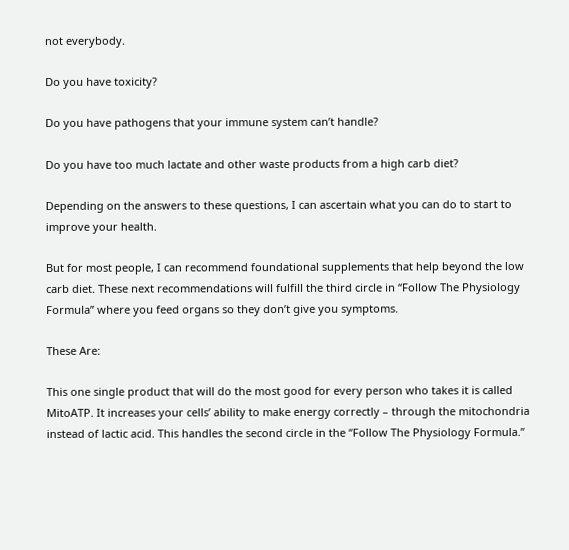not everybody.

Do you have toxicity?

Do you have pathogens that your immune system can’t handle?

Do you have too much lactate and other waste products from a high carb diet?

Depending on the answers to these questions, I can ascertain what you can do to start to improve your health.

But for most people, I can recommend foundational supplements that help beyond the low carb diet. These next recommendations will fulfill the third circle in “Follow The Physiology Formula” where you feed organs so they don’t give you symptoms.

These Are:

This one single product that will do the most good for every person who takes it is called MitoATP. It increases your cells’ ability to make energy correctly – through the mitochondria instead of lactic acid. This handles the second circle in the “Follow The Physiology Formula.”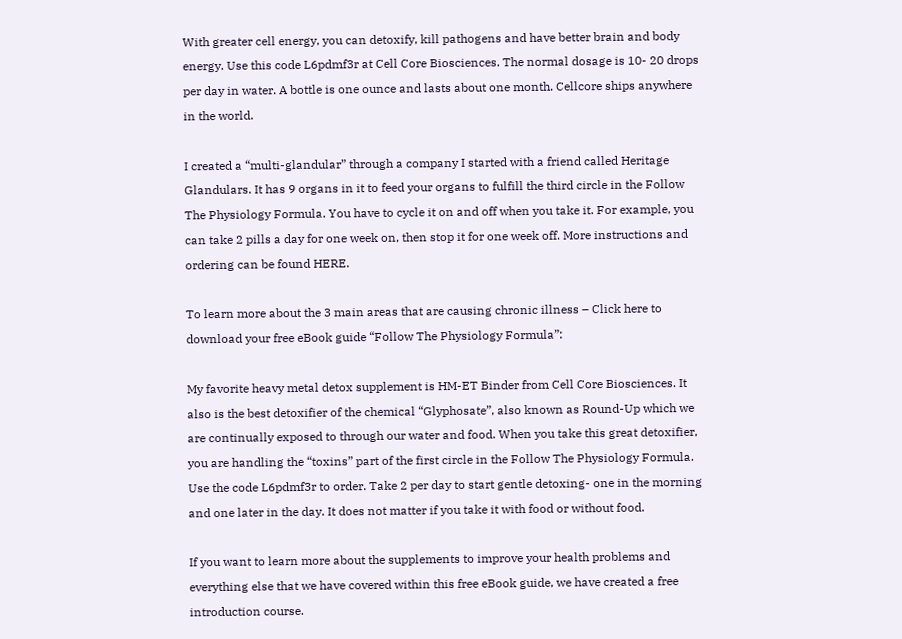With greater cell energy, you can detoxify, kill pathogens and have better brain and body energy. Use this code L6pdmf3r at Cell Core Biosciences. The normal dosage is 10- 20 drops per day in water. A bottle is one ounce and lasts about one month. Cellcore ships anywhere in the world.

I created a “multi-glandular” through a company I started with a friend called Heritage Glandulars. It has 9 organs in it to feed your organs to fulfill the third circle in the Follow The Physiology Formula. You have to cycle it on and off when you take it. For example, you can take 2 pills a day for one week on, then stop it for one week off. More instructions and ordering can be found HERE.

To learn more about the 3 main areas that are causing chronic illness – Click here to download your free eBook guide “Follow The Physiology Formula”:

My favorite heavy metal detox supplement is HM-ET Binder from Cell Core Biosciences. It also is the best detoxifier of the chemical “Glyphosate”, also known as Round-Up which we are continually exposed to through our water and food. When you take this great detoxifier, you are handling the “toxins” part of the first circle in the Follow The Physiology Formula. Use the code L6pdmf3r to order. Take 2 per day to start gentle detoxing- one in the morning and one later in the day. It does not matter if you take it with food or without food.

If you want to learn more about the supplements to improve your health problems and everything else that we have covered within this free eBook guide, we have created a free introduction course.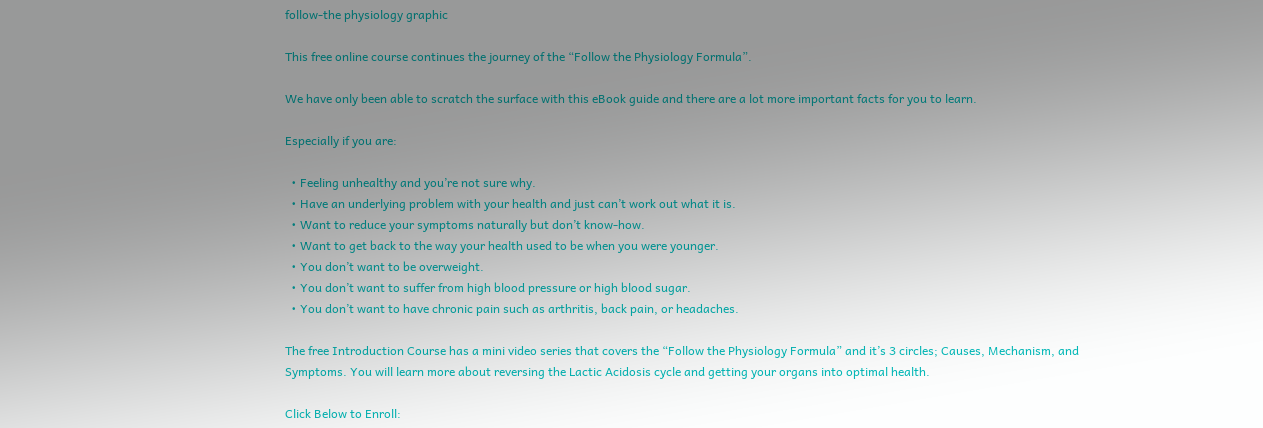follow-the physiology graphic

This free online course continues the journey of the “Follow the Physiology Formula”.

We have only been able to scratch the surface with this eBook guide and there are a lot more important facts for you to learn.

Especially if you are:

  • Feeling unhealthy and you’re not sure why.
  • Have an underlying problem with your health and just can’t work out what it is.
  • Want to reduce your symptoms naturally but don’t know-how.
  • Want to get back to the way your health used to be when you were younger.
  • You don’t want to be overweight.
  • You don’t want to suffer from high blood pressure or high blood sugar.
  • You don’t want to have chronic pain such as arthritis, back pain, or headaches.

The free Introduction Course has a mini video series that covers the “Follow the Physiology Formula” and it’s 3 circles; Causes, Mechanism, and Symptoms. You will learn more about reversing the Lactic Acidosis cycle and getting your organs into optimal health.

Click Below to Enroll: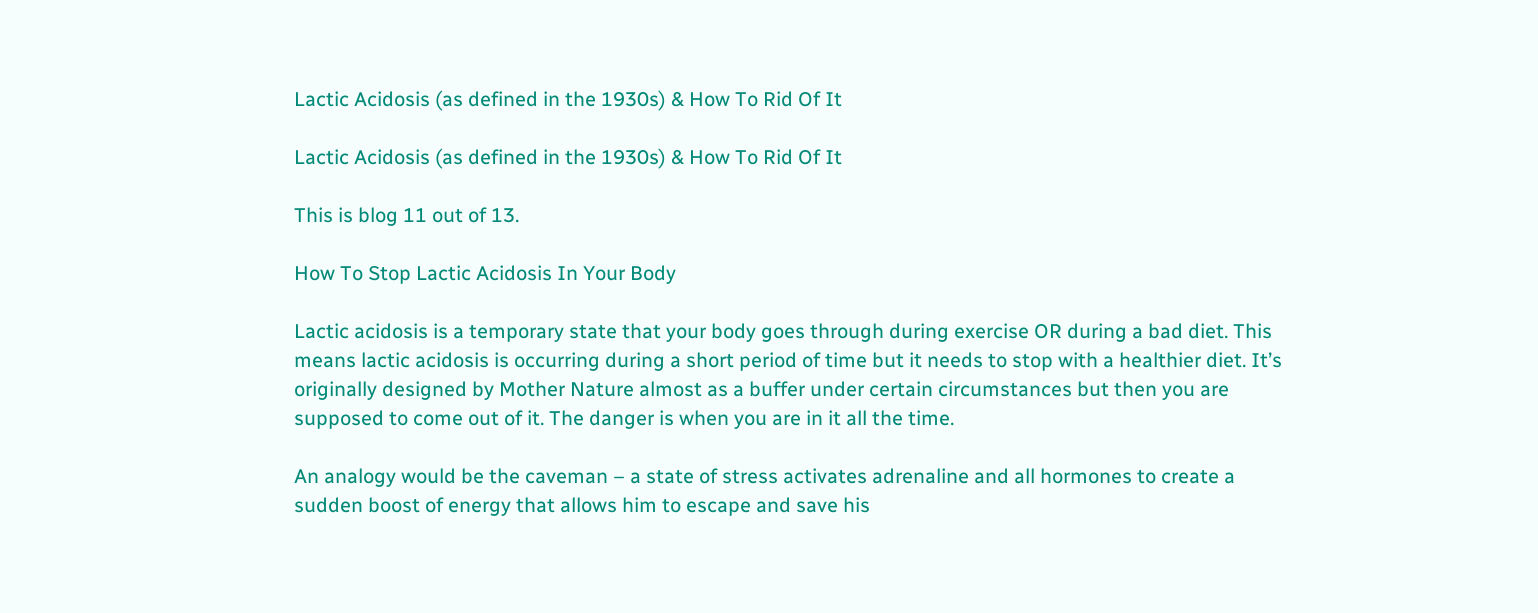Lactic Acidosis (as defined in the 1930s) & How To Rid Of It

Lactic Acidosis (as defined in the 1930s) & How To Rid Of It

This is blog 11 out of 13.

How To Stop Lactic Acidosis In Your Body

Lactic acidosis is a temporary state that your body goes through during exercise OR during a bad diet. This means lactic acidosis is occurring during a short period of time but it needs to stop with a healthier diet. It’s originally designed by Mother Nature almost as a buffer under certain circumstances but then you are supposed to come out of it. The danger is when you are in it all the time.

An analogy would be the caveman – a state of stress activates adrenaline and all hormones to create a sudden boost of energy that allows him to escape and save his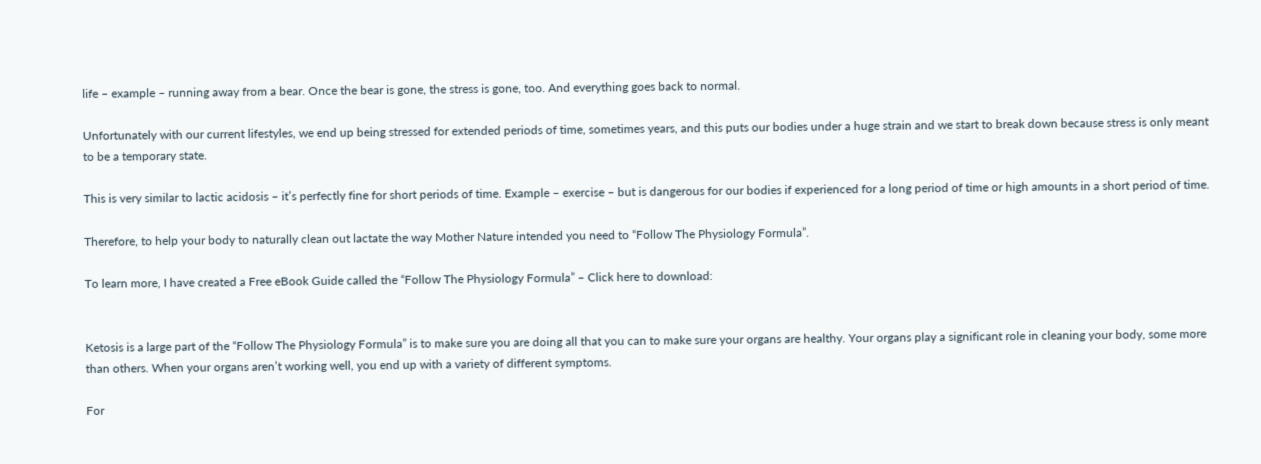life – example – running away from a bear. Once the bear is gone, the stress is gone, too. And everything goes back to normal.

Unfortunately with our current lifestyles, we end up being stressed for extended periods of time, sometimes years, and this puts our bodies under a huge strain and we start to break down because stress is only meant to be a temporary state.

This is very similar to lactic acidosis – it’s perfectly fine for short periods of time. Example – exercise – but is dangerous for our bodies if experienced for a long period of time or high amounts in a short period of time.

Therefore, to help your body to naturally clean out lactate the way Mother Nature intended you need to “Follow The Physiology Formula”.

To learn more, I have created a Free eBook Guide called the “Follow The Physiology Formula” – Click here to download:


Ketosis is a large part of the “Follow The Physiology Formula” is to make sure you are doing all that you can to make sure your organs are healthy. Your organs play a significant role in cleaning your body, some more than others. When your organs aren’t working well, you end up with a variety of different symptoms.

For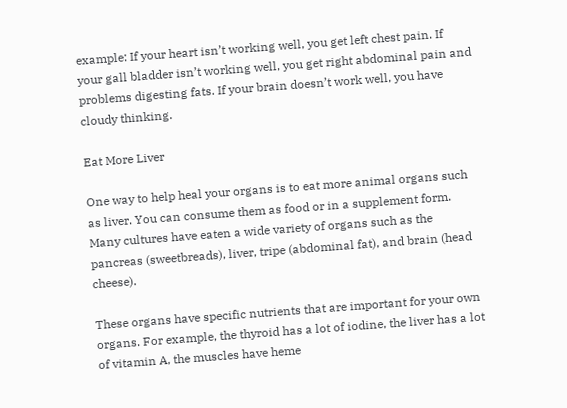example: If your heart isn’t working well, you get left chest pain. If your gall bladder isn’t working well, you get right abdominal pain and problems digesting fats. If your brain doesn’t work well, you have cloudy thinking.

Eat More Liver

One way to help heal your organs is to eat more animal organs such as liver. You can consume them as food or in a supplement form. Many cultures have eaten a wide variety of organs such as the pancreas (sweetbreads), liver, tripe (abdominal fat), and brain (head cheese).

These organs have specific nutrients that are important for your own organs. For example, the thyroid has a lot of iodine, the liver has a lot of vitamin A, the muscles have heme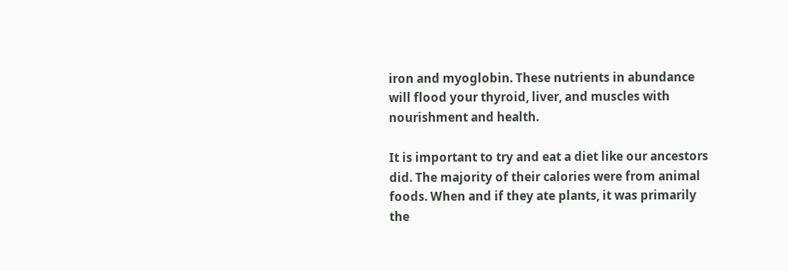iron and myoglobin. These nutrients in abundance will flood your thyroid, liver, and muscles with nourishment and health.

It is important to try and eat a diet like our ancestors did. The majority of their calories were from animal foods. When and if they ate plants, it was primarily the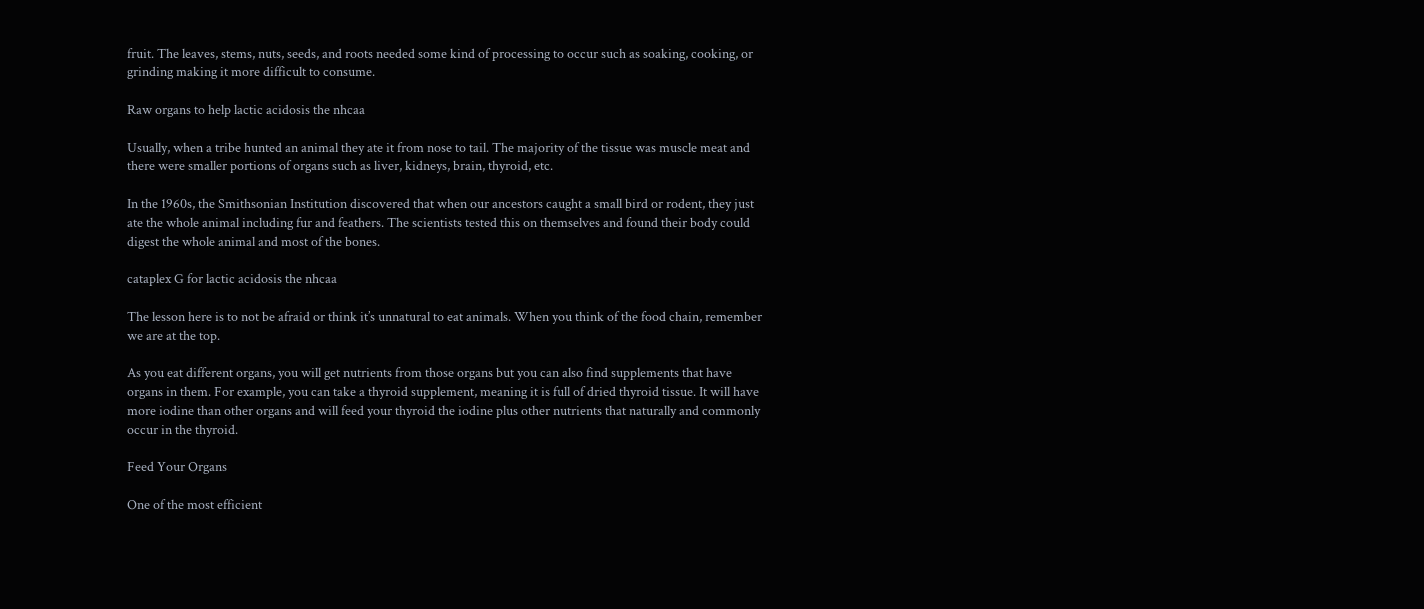fruit. The leaves, stems, nuts, seeds, and roots needed some kind of processing to occur such as soaking, cooking, or grinding making it more difficult to consume.

Raw organs to help lactic acidosis the nhcaa

Usually, when a tribe hunted an animal they ate it from nose to tail. The majority of the tissue was muscle meat and there were smaller portions of organs such as liver, kidneys, brain, thyroid, etc.

In the 1960s, the Smithsonian Institution discovered that when our ancestors caught a small bird or rodent, they just ate the whole animal including fur and feathers. The scientists tested this on themselves and found their body could digest the whole animal and most of the bones.

cataplex G for lactic acidosis the nhcaa

The lesson here is to not be afraid or think it’s unnatural to eat animals. When you think of the food chain, remember we are at the top.

As you eat different organs, you will get nutrients from those organs but you can also find supplements that have organs in them. For example, you can take a thyroid supplement, meaning it is full of dried thyroid tissue. It will have more iodine than other organs and will feed your thyroid the iodine plus other nutrients that naturally and commonly occur in the thyroid.

Feed Your Organs

One of the most efficient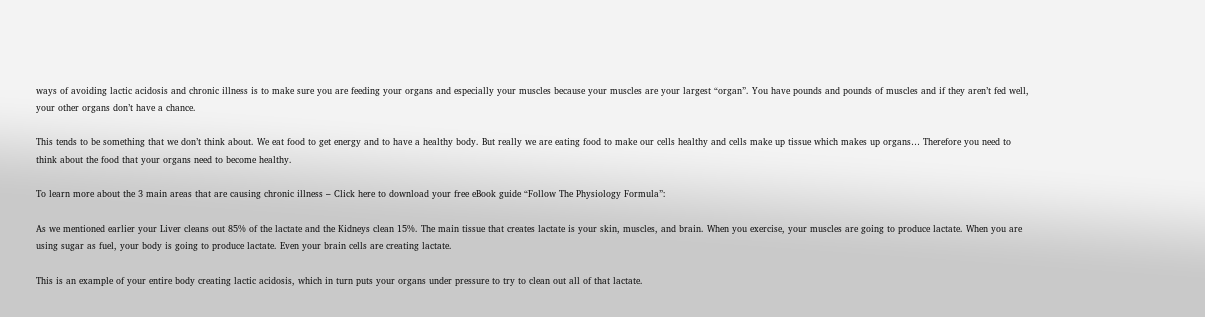ways of avoiding lactic acidosis and chronic illness is to make sure you are feeding your organs and especially your muscles because your muscles are your largest “organ”. You have pounds and pounds of muscles and if they aren’t fed well, your other organs don’t have a chance.

This tends to be something that we don’t think about. We eat food to get energy and to have a healthy body. But really we are eating food to make our cells healthy and cells make up tissue which makes up organs… Therefore you need to think about the food that your organs need to become healthy.

To learn more about the 3 main areas that are causing chronic illness – Click here to download your free eBook guide “Follow The Physiology Formula”:

As we mentioned earlier your Liver cleans out 85% of the lactate and the Kidneys clean 15%. The main tissue that creates lactate is your skin, muscles, and brain. When you exercise, your muscles are going to produce lactate. When you are using sugar as fuel, your body is going to produce lactate. Even your brain cells are creating lactate.

This is an example of your entire body creating lactic acidosis, which in turn puts your organs under pressure to try to clean out all of that lactate.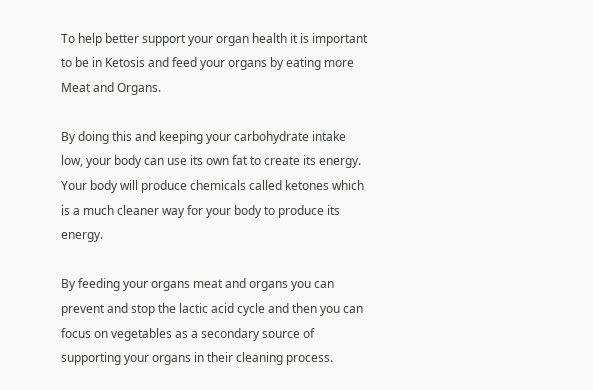To help better support your organ health it is important to be in Ketosis and feed your organs by eating more Meat and Organs.

By doing this and keeping your carbohydrate intake low, your body can use its own fat to create its energy. Your body will produce chemicals called ketones which is a much cleaner way for your body to produce its energy.

By feeding your organs meat and organs you can prevent and stop the lactic acid cycle and then you can focus on vegetables as a secondary source of supporting your organs in their cleaning process.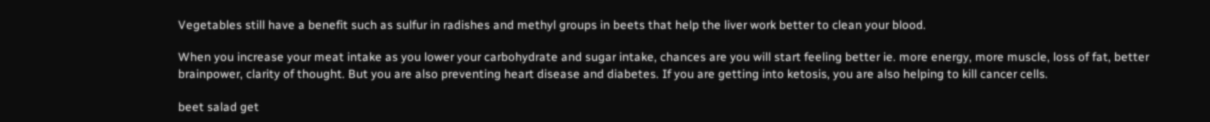Vegetables still have a benefit such as sulfur in radishes and methyl groups in beets that help the liver work better to clean your blood.

When you increase your meat intake as you lower your carbohydrate and sugar intake, chances are you will start feeling better ie. more energy, more muscle, loss of fat, better brainpower, clarity of thought. But you are also preventing heart disease and diabetes. If you are getting into ketosis, you are also helping to kill cancer cells.

beet salad get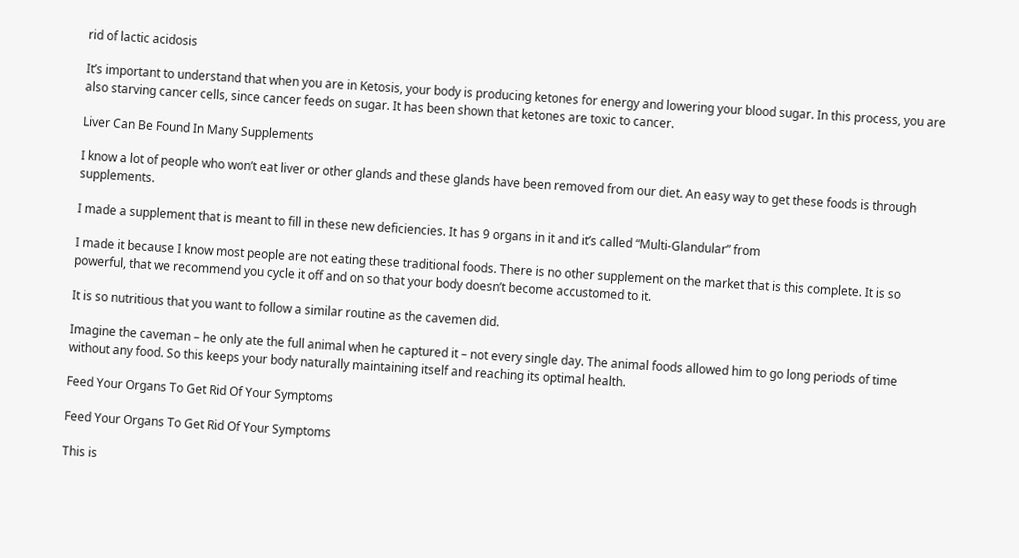rid of lactic acidosis

It’s important to understand that when you are in Ketosis, your body is producing ketones for energy and lowering your blood sugar. In this process, you are also starving cancer cells, since cancer feeds on sugar. It has been shown that ketones are toxic to cancer.

Liver Can Be Found In Many Supplements

I know a lot of people who won’t eat liver or other glands and these glands have been removed from our diet. An easy way to get these foods is through supplements.

I made a supplement that is meant to fill in these new deficiencies. It has 9 organs in it and it’s called “Multi-Glandular” from

I made it because I know most people are not eating these traditional foods. There is no other supplement on the market that is this complete. It is so powerful, that we recommend you cycle it off and on so that your body doesn’t become accustomed to it.

It is so nutritious that you want to follow a similar routine as the cavemen did.

Imagine the caveman – he only ate the full animal when he captured it – not every single day. The animal foods allowed him to go long periods of time without any food. So this keeps your body naturally maintaining itself and reaching its optimal health.

Feed Your Organs To Get Rid Of Your Symptoms

Feed Your Organs To Get Rid Of Your Symptoms

This is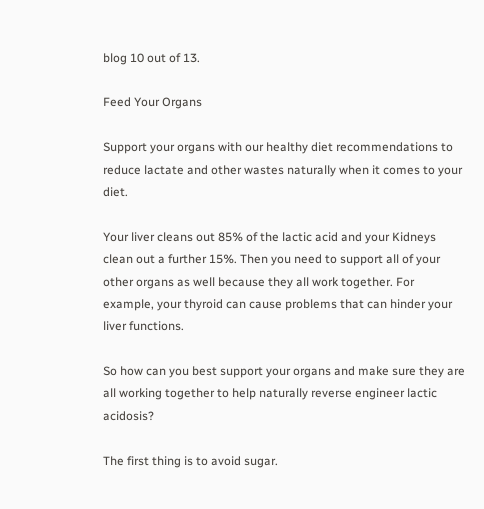blog 10 out of 13.

Feed Your Organs

Support your organs with our healthy diet recommendations to reduce lactate and other wastes naturally when it comes to your diet.

Your liver cleans out 85% of the lactic acid and your Kidneys clean out a further 15%. Then you need to support all of your other organs as well because they all work together. For example, your thyroid can cause problems that can hinder your liver functions.

So how can you best support your organs and make sure they are all working together to help naturally reverse engineer lactic acidosis?

The first thing is to avoid sugar.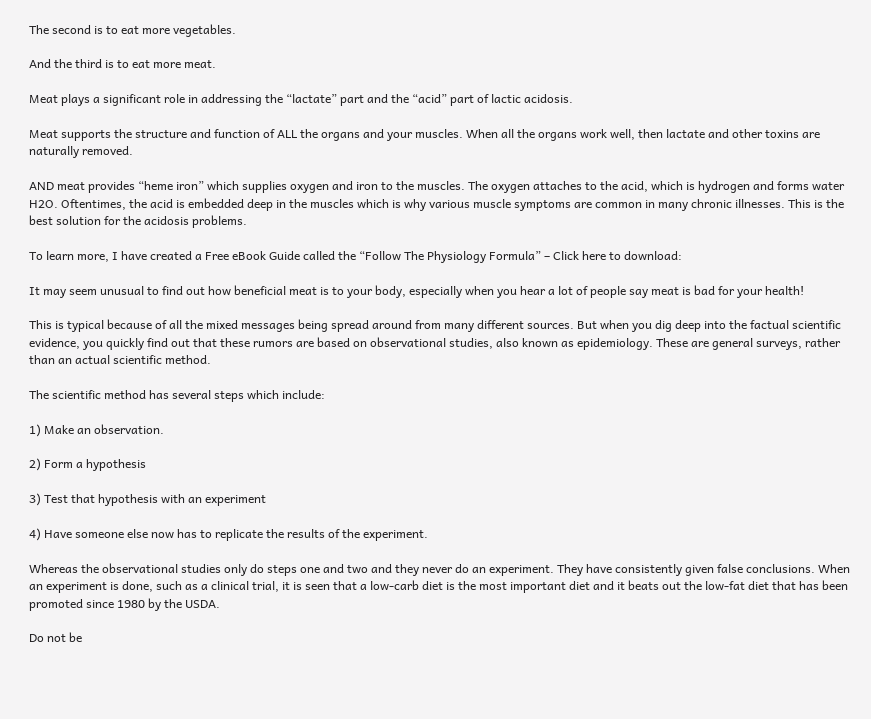The second is to eat more vegetables.

And the third is to eat more meat.

Meat plays a significant role in addressing the “lactate” part and the “acid” part of lactic acidosis.

Meat supports the structure and function of ALL the organs and your muscles. When all the organs work well, then lactate and other toxins are naturally removed.

AND meat provides “heme iron” which supplies oxygen and iron to the muscles. The oxygen attaches to the acid, which is hydrogen and forms water H2O. Oftentimes, the acid is embedded deep in the muscles which is why various muscle symptoms are common in many chronic illnesses. This is the best solution for the acidosis problems.

To learn more, I have created a Free eBook Guide called the “Follow The Physiology Formula” – Click here to download:

It may seem unusual to find out how beneficial meat is to your body, especially when you hear a lot of people say meat is bad for your health!

This is typical because of all the mixed messages being spread around from many different sources. But when you dig deep into the factual scientific evidence, you quickly find out that these rumors are based on observational studies, also known as epidemiology. These are general surveys, rather than an actual scientific method.

The scientific method has several steps which include:

1) Make an observation.

2) Form a hypothesis

3) Test that hypothesis with an experiment

4) Have someone else now has to replicate the results of the experiment.

Whereas the observational studies only do steps one and two and they never do an experiment. They have consistently given false conclusions. When an experiment is done, such as a clinical trial, it is seen that a low-carb diet is the most important diet and it beats out the low-fat diet that has been promoted since 1980 by the USDA.

Do not be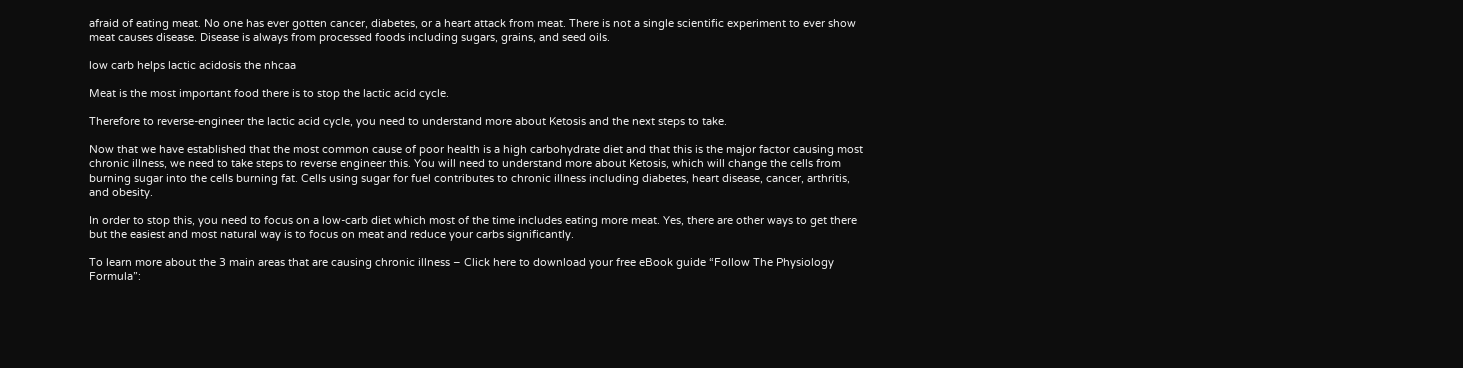afraid of eating meat. No one has ever gotten cancer, diabetes, or a heart attack from meat. There is not a single scientific experiment to ever show meat causes disease. Disease is always from processed foods including sugars, grains, and seed oils.

low carb helps lactic acidosis the nhcaa

Meat is the most important food there is to stop the lactic acid cycle.

Therefore to reverse-engineer the lactic acid cycle, you need to understand more about Ketosis and the next steps to take.

Now that we have established that the most common cause of poor health is a high carbohydrate diet and that this is the major factor causing most chronic illness, we need to take steps to reverse engineer this. You will need to understand more about Ketosis, which will change the cells from burning sugar into the cells burning fat. Cells using sugar for fuel contributes to chronic illness including diabetes, heart disease, cancer, arthritis, and obesity.

In order to stop this, you need to focus on a low-carb diet which most of the time includes eating more meat. Yes, there are other ways to get there but the easiest and most natural way is to focus on meat and reduce your carbs significantly.

To learn more about the 3 main areas that are causing chronic illness – Click here to download your free eBook guide “Follow The Physiology Formula”: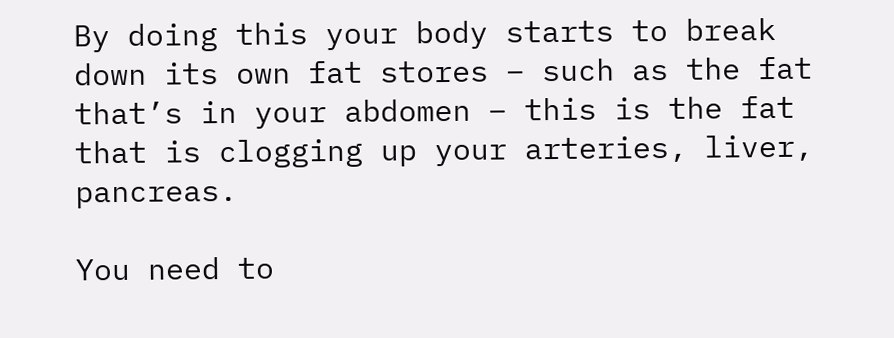By doing this your body starts to break down its own fat stores – such as the fat that’s in your abdomen – this is the fat that is clogging up your arteries, liver, pancreas.

You need to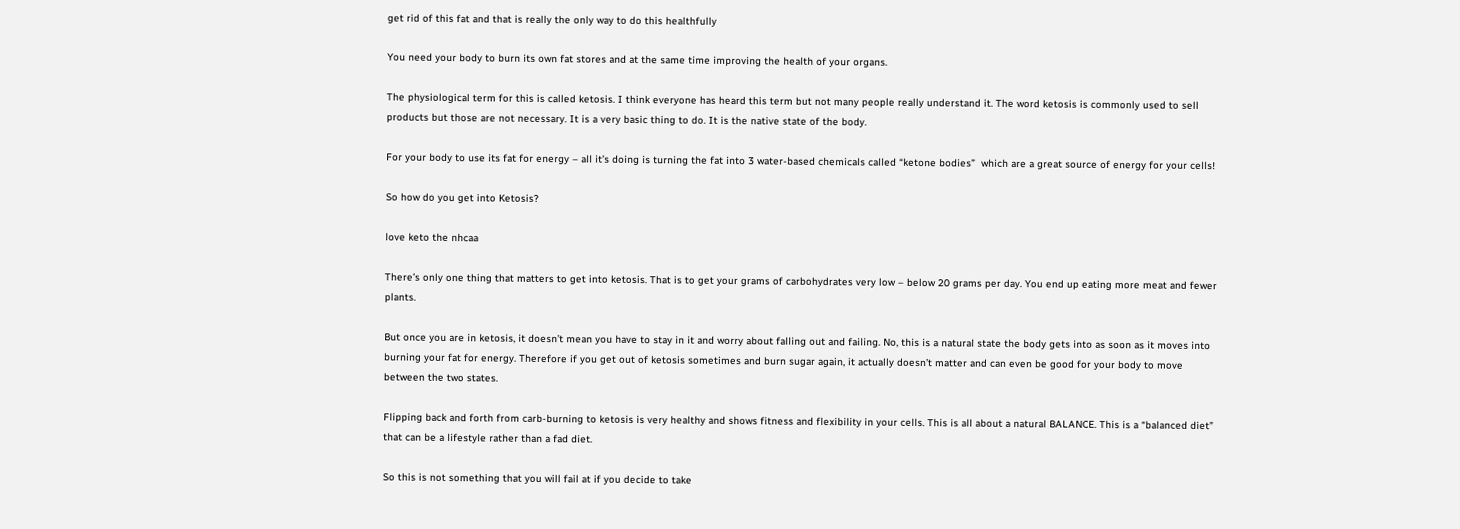get rid of this fat and that is really the only way to do this healthfully

You need your body to burn its own fat stores and at the same time improving the health of your organs.

The physiological term for this is called ketosis. I think everyone has heard this term but not many people really understand it. The word ketosis is commonly used to sell products but those are not necessary. It is a very basic thing to do. It is the native state of the body.

For your body to use its fat for energy – all it’s doing is turning the fat into 3 water-based chemicals called “ketone bodies”  which are a great source of energy for your cells!

So how do you get into Ketosis?

love keto the nhcaa

There’s only one thing that matters to get into ketosis. That is to get your grams of carbohydrates very low – below 20 grams per day. You end up eating more meat and fewer plants.

But once you are in ketosis, it doesn’t mean you have to stay in it and worry about falling out and failing. No, this is a natural state the body gets into as soon as it moves into burning your fat for energy. Therefore if you get out of ketosis sometimes and burn sugar again, it actually doesn’t matter and can even be good for your body to move between the two states.

Flipping back and forth from carb-burning to ketosis is very healthy and shows fitness and flexibility in your cells. This is all about a natural BALANCE. This is a “balanced diet” that can be a lifestyle rather than a fad diet.

So this is not something that you will fail at if you decide to take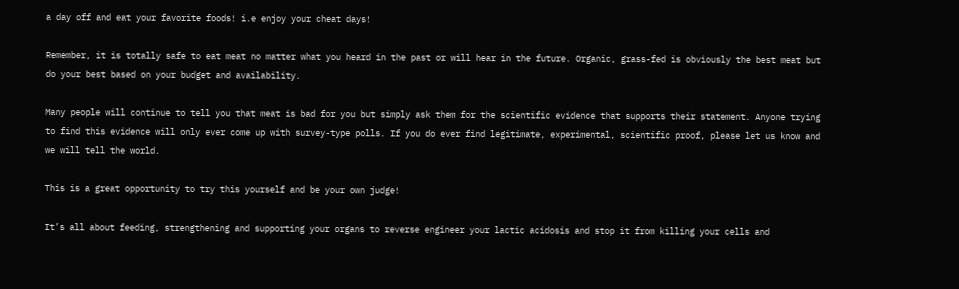a day off and eat your favorite foods! i.e enjoy your cheat days!

Remember, it is totally safe to eat meat no matter what you heard in the past or will hear in the future. Organic, grass-fed is obviously the best meat but do your best based on your budget and availability.

Many people will continue to tell you that meat is bad for you but simply ask them for the scientific evidence that supports their statement. Anyone trying to find this evidence will only ever come up with survey-type polls. If you do ever find legitimate, experimental, scientific proof, please let us know and we will tell the world.

This is a great opportunity to try this yourself and be your own judge!

It’s all about feeding, strengthening and supporting your organs to reverse engineer your lactic acidosis and stop it from killing your cells and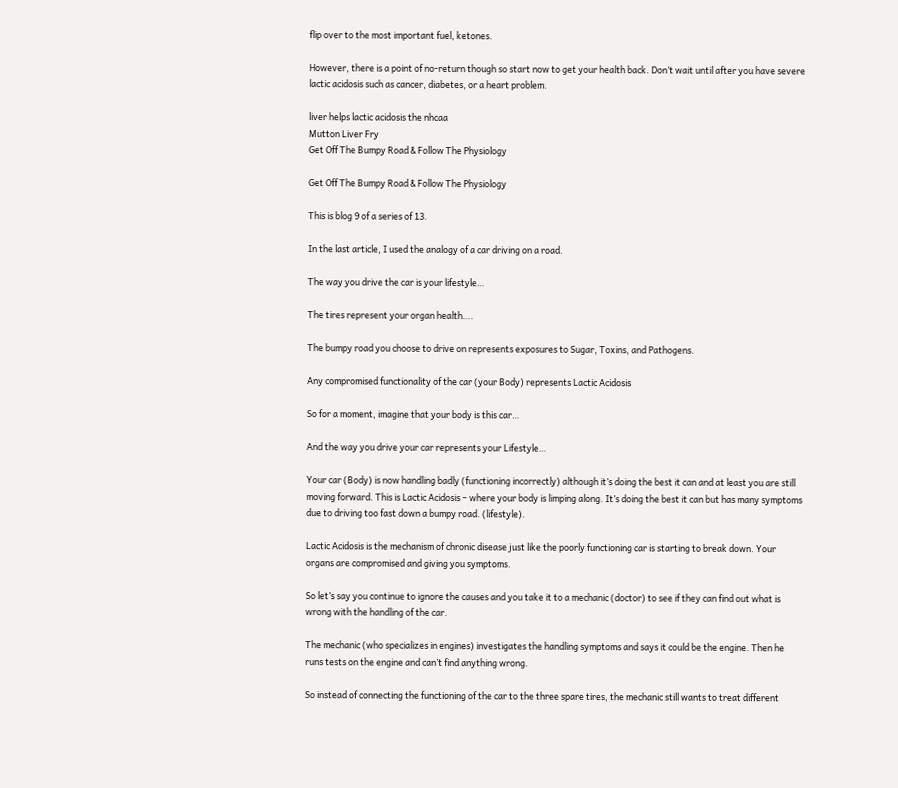flip over to the most important fuel, ketones.

However, there is a point of no-return though so start now to get your health back. Don’t wait until after you have severe lactic acidosis such as cancer, diabetes, or a heart problem.

liver helps lactic acidosis the nhcaa
Mutton Liver Fry
Get Off The Bumpy Road & Follow The Physiology

Get Off The Bumpy Road & Follow The Physiology

This is blog 9 of a series of 13.

In the last article, I used the analogy of a car driving on a road.

The way you drive the car is your lifestyle…

The tires represent your organ health….

The bumpy road you choose to drive on represents exposures to Sugar, Toxins, and Pathogens.

Any compromised functionality of the car (your Body) represents Lactic Acidosis

So for a moment, imagine that your body is this car…

And the way you drive your car represents your Lifestyle…

Your car (Body) is now handling badly (functioning incorrectly) although it’s doing the best it can and at least you are still moving forward. This is Lactic Acidosis – where your body is limping along. It’s doing the best it can but has many symptoms due to driving too fast down a bumpy road. (lifestyle).

Lactic Acidosis is the mechanism of chronic disease just like the poorly functioning car is starting to break down. Your organs are compromised and giving you symptoms.

So let’s say you continue to ignore the causes and you take it to a mechanic (doctor) to see if they can find out what is wrong with the handling of the car.

The mechanic (who specializes in engines) investigates the handling symptoms and says it could be the engine. Then he runs tests on the engine and can’t find anything wrong.

So instead of connecting the functioning of the car to the three spare tires, the mechanic still wants to treat different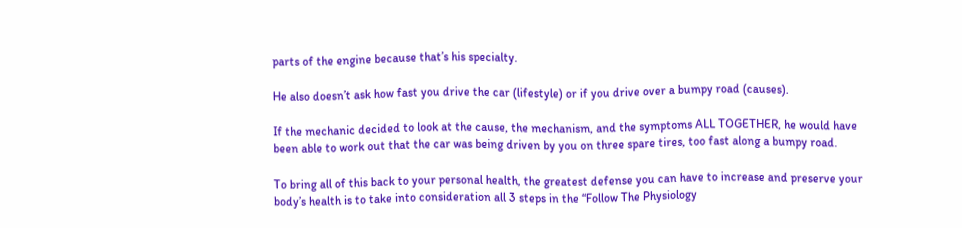parts of the engine because that’s his specialty.

He also doesn’t ask how fast you drive the car (lifestyle) or if you drive over a bumpy road (causes).

If the mechanic decided to look at the cause, the mechanism, and the symptoms ALL TOGETHER, he would have been able to work out that the car was being driven by you on three spare tires, too fast along a bumpy road.

To bring all of this back to your personal health, the greatest defense you can have to increase and preserve your body’s health is to take into consideration all 3 steps in the “Follow The Physiology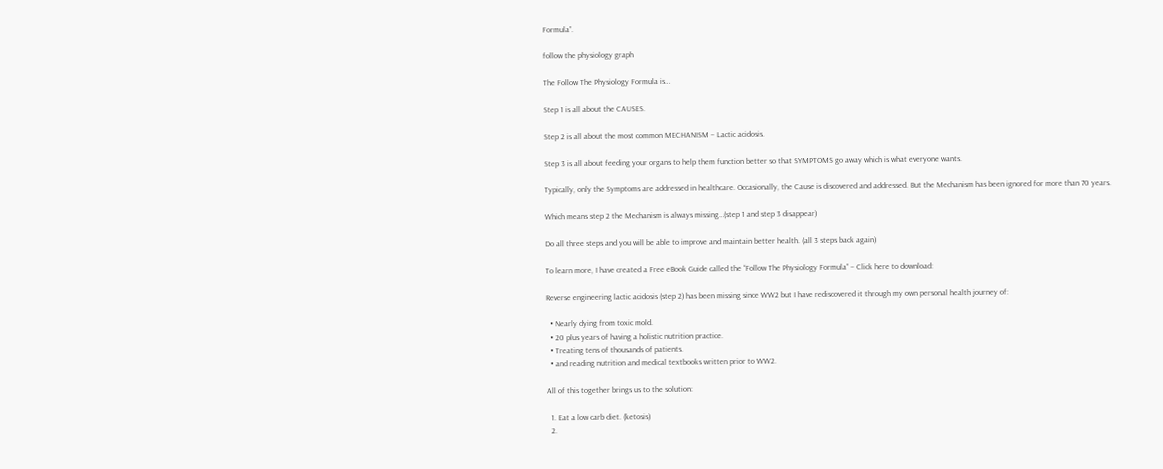Formula”.

follow the physiology graph

The Follow The Physiology Formula is…

Step 1 is all about the CAUSES.

Step 2 is all about the most common MECHANISM – Lactic acidosis.

Step 3 is all about feeding your organs to help them function better so that SYMPTOMS go away which is what everyone wants.

Typically, only the Symptoms are addressed in healthcare. Occasionally, the Cause is discovered and addressed. But the Mechanism has been ignored for more than 70 years.

Which means step 2 the Mechanism is always missing…(step 1 and step 3 disappear)

Do all three steps and you will be able to improve and maintain better health. (all 3 steps back again)

To learn more, I have created a Free eBook Guide called the “Follow The Physiology Formula” – Click here to download:

Reverse engineering lactic acidosis (step 2) has been missing since WW2 but I have rediscovered it through my own personal health journey of:

  • Nearly dying from toxic mold.
  • 20 plus years of having a holistic nutrition practice.
  • Treating tens of thousands of patients.
  • and reading nutrition and medical textbooks written prior to WW2.

All of this together brings us to the solution:

  1. Eat a low carb diet. (ketosis)
  2.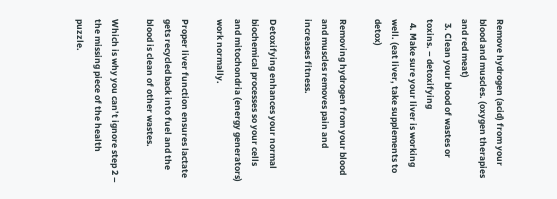Remove hydrogen (acid) from your blood and muscles. (oxygen therapies and red meat)
  3. Clean your blood of wastes or toxins. – detoxifying
  4. Make sure your liver is working well. (eat liver, take supplements to detox)

Removing hydrogen from your blood and muscles removes pain and increases fitness.

Detoxifying enhances your normal biochemical processes so your cells and mitochondria (energy generators) work normally.

Proper liver function ensures lactate gets recycled back into fuel and the blood is clean of other wastes.

Which is why you can’t ignore step 2 – the missing piece of the health puzzle.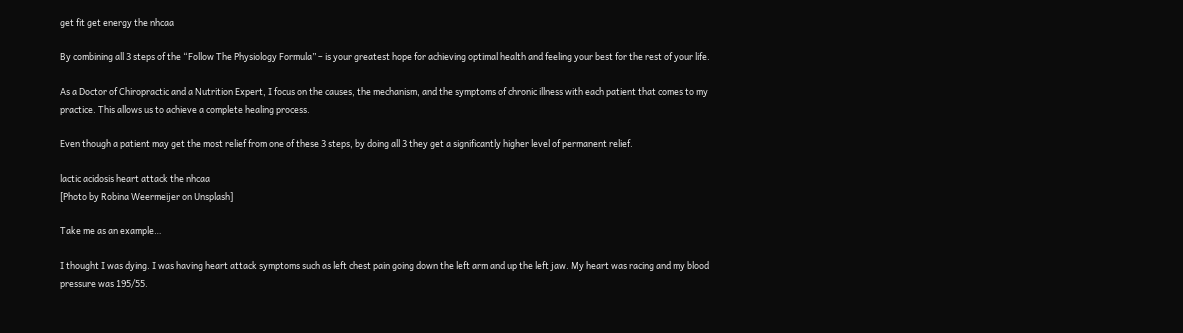get fit get energy the nhcaa

By combining all 3 steps of the “Follow The Physiology Formula” – is your greatest hope for achieving optimal health and feeling your best for the rest of your life.

As a Doctor of Chiropractic and a Nutrition Expert, I focus on the causes, the mechanism, and the symptoms of chronic illness with each patient that comes to my practice. This allows us to achieve a complete healing process.

Even though a patient may get the most relief from one of these 3 steps, by doing all 3 they get a significantly higher level of permanent relief.

lactic acidosis heart attack the nhcaa
[Photo by Robina Weermeijer on Unsplash]

Take me as an example…

I thought I was dying. I was having heart attack symptoms such as left chest pain going down the left arm and up the left jaw. My heart was racing and my blood pressure was 195/55.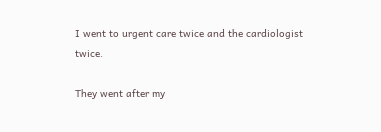I went to urgent care twice and the cardiologist twice.

They went after my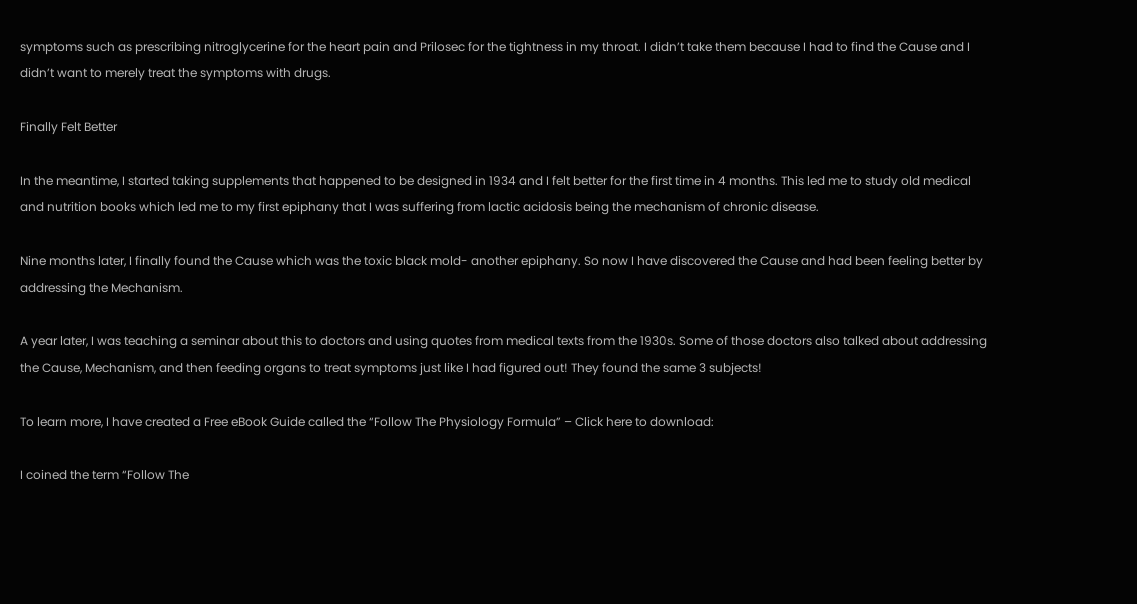symptoms such as prescribing nitroglycerine for the heart pain and Prilosec for the tightness in my throat. I didn’t take them because I had to find the Cause and I didn’t want to merely treat the symptoms with drugs.

Finally Felt Better

In the meantime, I started taking supplements that happened to be designed in 1934 and I felt better for the first time in 4 months. This led me to study old medical and nutrition books which led me to my first epiphany that I was suffering from lactic acidosis being the mechanism of chronic disease.

Nine months later, I finally found the Cause which was the toxic black mold- another epiphany. So now I have discovered the Cause and had been feeling better by addressing the Mechanism.

A year later, I was teaching a seminar about this to doctors and using quotes from medical texts from the 1930s. Some of those doctors also talked about addressing the Cause, Mechanism, and then feeding organs to treat symptoms just like I had figured out! They found the same 3 subjects!

To learn more, I have created a Free eBook Guide called the “Follow The Physiology Formula” – Click here to download:

I coined the term “Follow The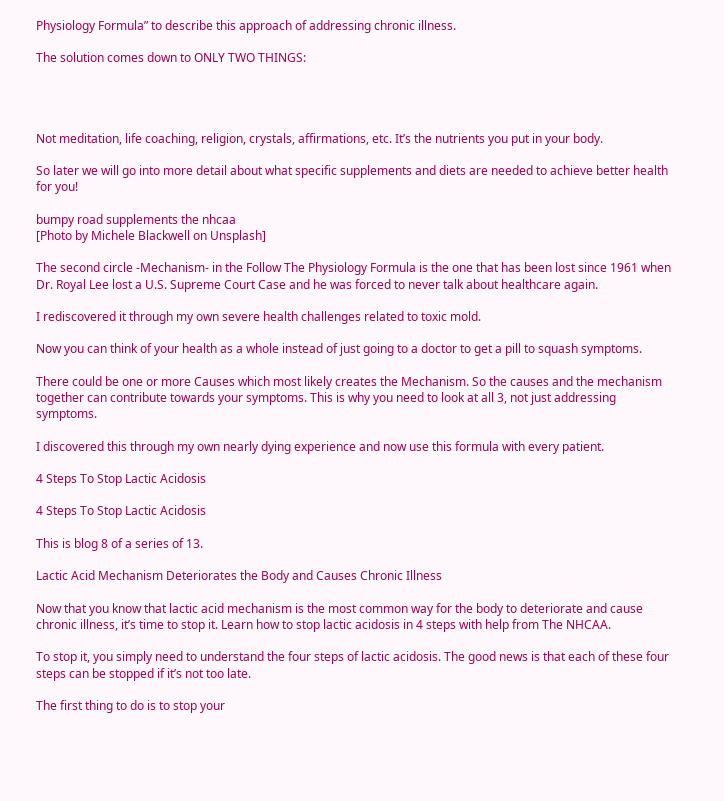Physiology Formula” to describe this approach of addressing chronic illness.

The solution comes down to ONLY TWO THINGS:




Not meditation, life coaching, religion, crystals, affirmations, etc. It’s the nutrients you put in your body.

So later we will go into more detail about what specific supplements and diets are needed to achieve better health for you!

bumpy road supplements the nhcaa
[Photo by Michele Blackwell on Unsplash]

The second circle -Mechanism- in the Follow The Physiology Formula is the one that has been lost since 1961 when Dr. Royal Lee lost a U.S. Supreme Court Case and he was forced to never talk about healthcare again.

I rediscovered it through my own severe health challenges related to toxic mold.

Now you can think of your health as a whole instead of just going to a doctor to get a pill to squash symptoms.

There could be one or more Causes which most likely creates the Mechanism. So the causes and the mechanism together can contribute towards your symptoms. This is why you need to look at all 3, not just addressing symptoms.

I discovered this through my own nearly dying experience and now use this formula with every patient.

4 Steps To Stop Lactic Acidosis

4 Steps To Stop Lactic Acidosis

This is blog 8 of a series of 13.

Lactic Acid Mechanism Deteriorates the Body and Causes Chronic Illness

Now that you know that lactic acid mechanism is the most common way for the body to deteriorate and cause chronic illness, it’s time to stop it. Learn how to stop lactic acidosis in 4 steps with help from The NHCAA.

To stop it, you simply need to understand the four steps of lactic acidosis. The good news is that each of these four steps can be stopped if it’s not too late.

The first thing to do is to stop your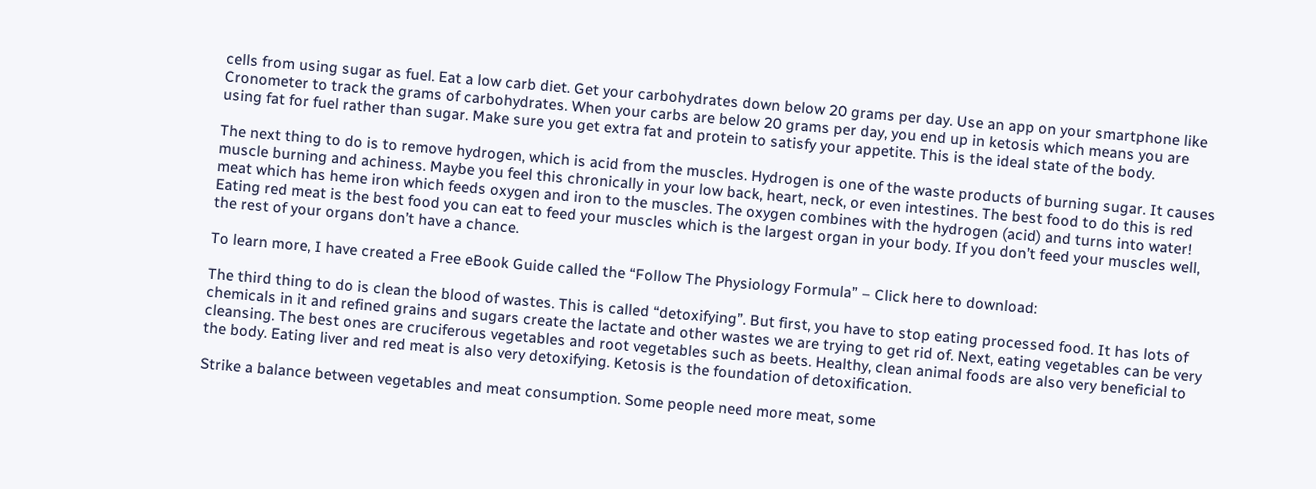cells from using sugar as fuel. Eat a low carb diet. Get your carbohydrates down below 20 grams per day. Use an app on your smartphone like Cronometer to track the grams of carbohydrates. When your carbs are below 20 grams per day, you end up in ketosis which means you are using fat for fuel rather than sugar. Make sure you get extra fat and protein to satisfy your appetite. This is the ideal state of the body.

The next thing to do is to remove hydrogen, which is acid from the muscles. Hydrogen is one of the waste products of burning sugar. It causes muscle burning and achiness. Maybe you feel this chronically in your low back, heart, neck, or even intestines. The best food to do this is red meat which has heme iron which feeds oxygen and iron to the muscles. The oxygen combines with the hydrogen (acid) and turns into water! Eating red meat is the best food you can eat to feed your muscles which is the largest organ in your body. If you don’t feed your muscles well, the rest of your organs don’t have a chance.

To learn more, I have created a Free eBook Guide called the “Follow The Physiology Formula” – Click here to download:

The third thing to do is clean the blood of wastes. This is called “detoxifying”. But first, you have to stop eating processed food. It has lots of chemicals in it and refined grains and sugars create the lactate and other wastes we are trying to get rid of. Next, eating vegetables can be very cleansing. The best ones are cruciferous vegetables and root vegetables such as beets. Healthy, clean animal foods are also very beneficial to the body. Eating liver and red meat is also very detoxifying. Ketosis is the foundation of detoxification.

Strike a balance between vegetables and meat consumption. Some people need more meat, some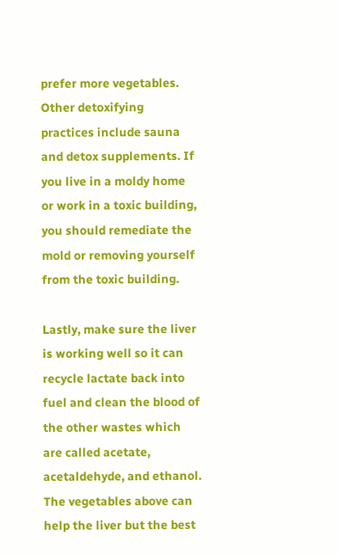prefer more vegetables. Other detoxifying practices include sauna and detox supplements. If you live in a moldy home or work in a toxic building, you should remediate the mold or removing yourself from the toxic building.

Lastly, make sure the liver is working well so it can recycle lactate back into fuel and clean the blood of the other wastes which are called acetate, acetaldehyde, and ethanol. The vegetables above can help the liver but the best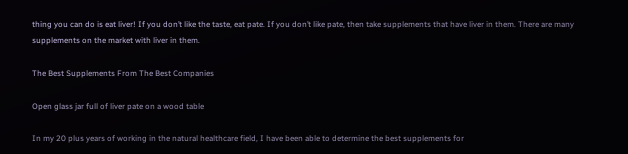thing you can do is eat liver! If you don’t like the taste, eat pate. If you don’t like pate, then take supplements that have liver in them. There are many supplements on the market with liver in them.

The Best Supplements From The Best Companies

Open glass jar full of liver pate on a wood table

In my 20 plus years of working in the natural healthcare field, I have been able to determine the best supplements for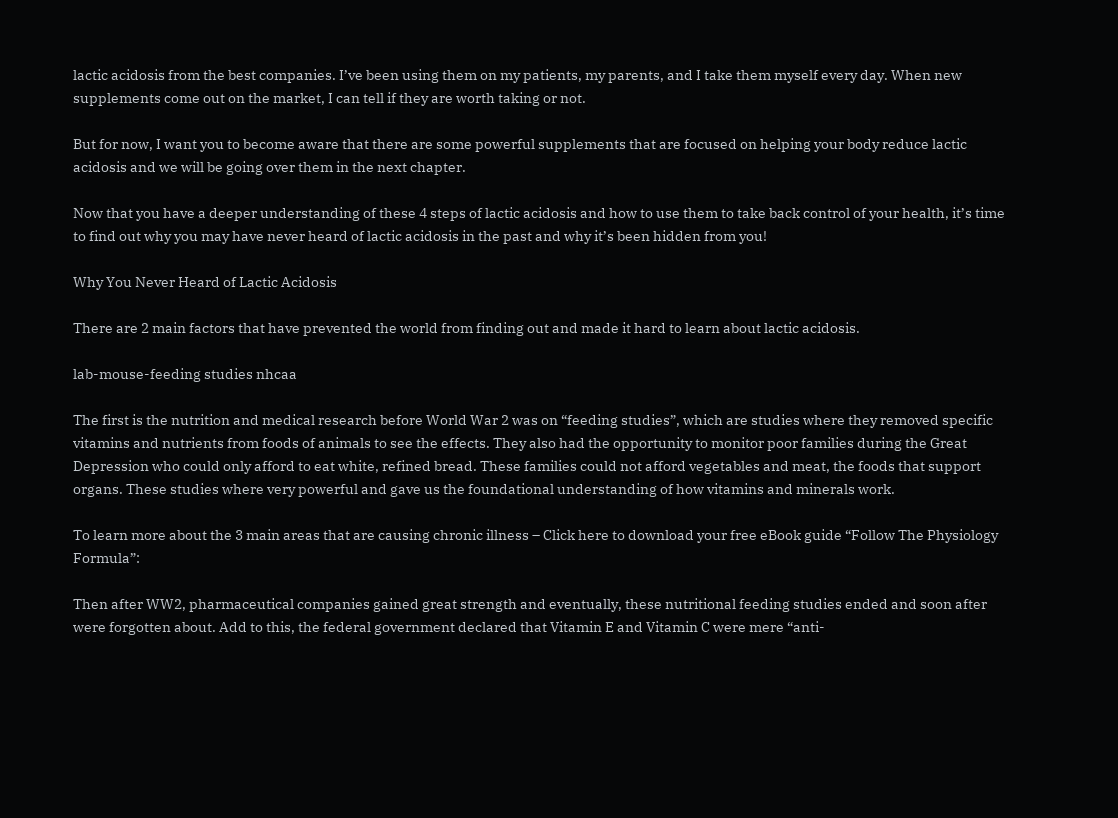lactic acidosis from the best companies. I’ve been using them on my patients, my parents, and I take them myself every day. When new supplements come out on the market, I can tell if they are worth taking or not.

But for now, I want you to become aware that there are some powerful supplements that are focused on helping your body reduce lactic acidosis and we will be going over them in the next chapter.

Now that you have a deeper understanding of these 4 steps of lactic acidosis and how to use them to take back control of your health, it’s time to find out why you may have never heard of lactic acidosis in the past and why it’s been hidden from you!

Why You Never Heard of Lactic Acidosis

There are 2 main factors that have prevented the world from finding out and made it hard to learn about lactic acidosis.

lab-mouse-feeding studies nhcaa

The first is the nutrition and medical research before World War 2 was on “feeding studies”, which are studies where they removed specific vitamins and nutrients from foods of animals to see the effects. They also had the opportunity to monitor poor families during the Great Depression who could only afford to eat white, refined bread. These families could not afford vegetables and meat, the foods that support organs. These studies where very powerful and gave us the foundational understanding of how vitamins and minerals work.

To learn more about the 3 main areas that are causing chronic illness – Click here to download your free eBook guide “Follow The Physiology Formula”:

Then after WW2, pharmaceutical companies gained great strength and eventually, these nutritional feeding studies ended and soon after were forgotten about. Add to this, the federal government declared that Vitamin E and Vitamin C were mere “anti-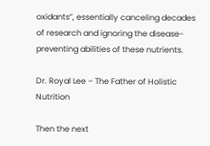oxidants”, essentially canceling decades of research and ignoring the disease-preventing abilities of these nutrients.

Dr. Royal Lee – The Father of Holistic Nutrition

Then the next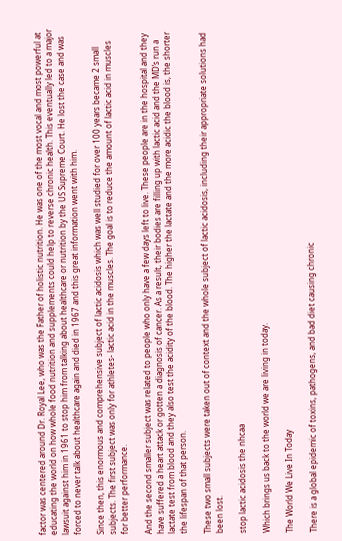factor was centered around Dr. Royal Lee, who was the Father of holistic nutrition. He was one of the most vocal and most powerful at educating the world on how whole food nutrition and supplements could help to reverse chronic health. This eventually led to a major lawsuit against him in 1961 to stop him from talking about healthcare or nutrition by the US Supreme Court. He lost the case and was forced to never talk about healthcare again and died in 1967 and this great information went with him.

Since then, this enormous and comprehensive subject of lactic acidosis which was well studied for over 100 years became 2 small subjects. The first subject was only for athletes- lactic acid in the muscles. The goal is to reduce the amount of lactic acid in muscles for better performance.

And the second smaller subject was related to people who only have a few days left to live. These people are in the hospital and they have suffered a heart attack or gotten a diagnosis of cancer. As a result, their bodies are filling up with lactic acid and the MD’s run a lactate test from blood and they also test the acidity of the blood. The higher the lactate and the more acidic the blood is, the shorter the lifespan of that person.

These two small subjects were taken out of context and the whole subject of lactic acidosis, including their appropriate solutions had been lost.

stop lactic acidosis the nhcaa

Which brings us back to the world we are living in today.

The World We Live In Today

There is a global epidemic of toxins, pathogens, and bad diet causing chronic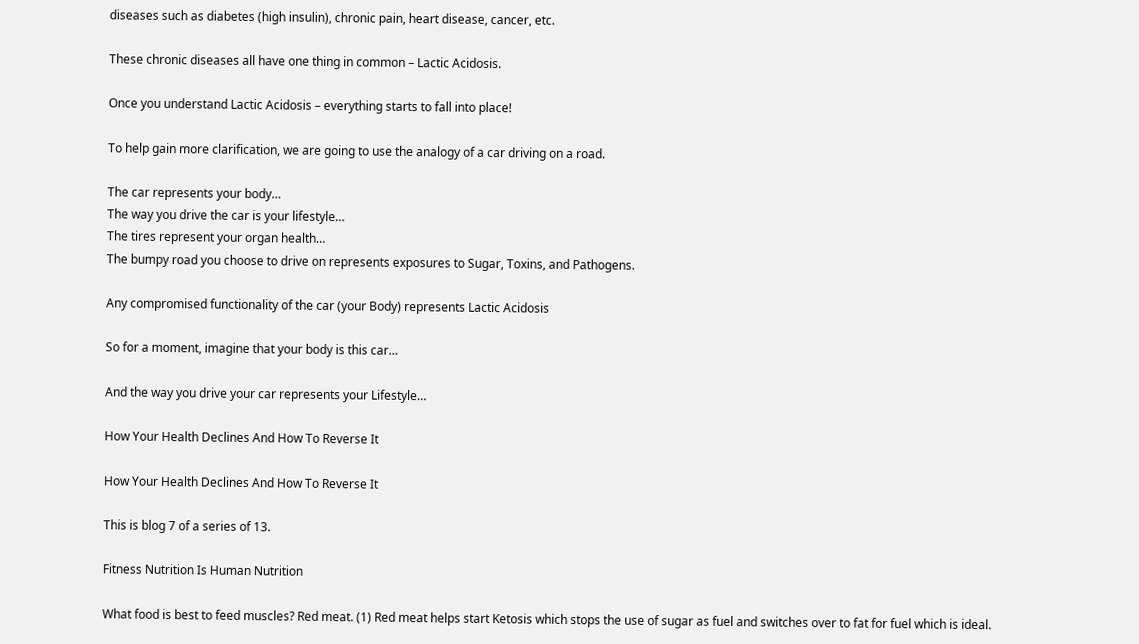diseases such as diabetes (high insulin), chronic pain, heart disease, cancer, etc.

These chronic diseases all have one thing in common – Lactic Acidosis.

Once you understand Lactic Acidosis – everything starts to fall into place!

To help gain more clarification, we are going to use the analogy of a car driving on a road.

The car represents your body…
The way you drive the car is your lifestyle…
The tires represent your organ health…
The bumpy road you choose to drive on represents exposures to Sugar, Toxins, and Pathogens.

Any compromised functionality of the car (your Body) represents Lactic Acidosis

So for a moment, imagine that your body is this car…

And the way you drive your car represents your Lifestyle…

How Your Health Declines And How To Reverse It

How Your Health Declines And How To Reverse It

This is blog 7 of a series of 13.

Fitness Nutrition Is Human Nutrition

What food is best to feed muscles? Red meat. (1) Red meat helps start Ketosis which stops the use of sugar as fuel and switches over to fat for fuel which is ideal.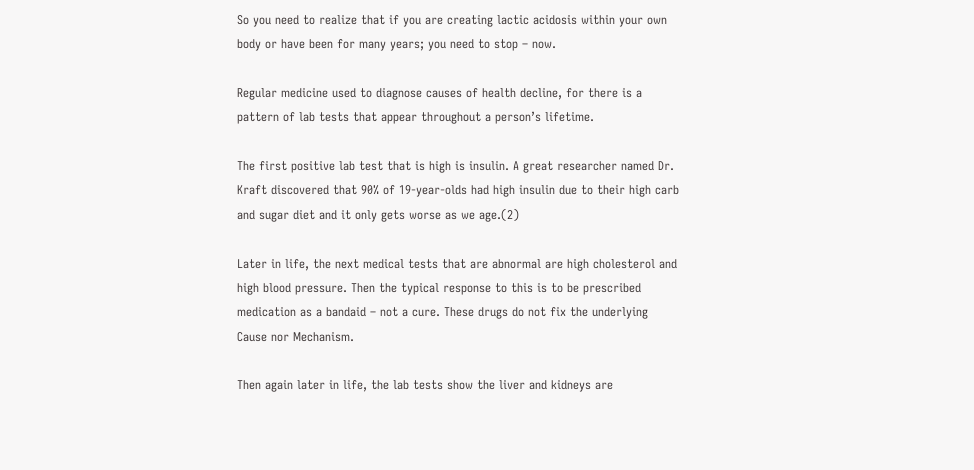So you need to realize that if you are creating lactic acidosis within your own body or have been for many years; you need to stop – now.

Regular medicine used to diagnose causes of health decline, for there is a pattern of lab tests that appear throughout a person’s lifetime.

The first positive lab test that is high is insulin. A great researcher named Dr. Kraft discovered that 90% of 19-year-olds had high insulin due to their high carb and sugar diet and it only gets worse as we age.(2)

Later in life, the next medical tests that are abnormal are high cholesterol and high blood pressure. Then the typical response to this is to be prescribed medication as a bandaid – not a cure. These drugs do not fix the underlying Cause nor Mechanism.

Then again later in life, the lab tests show the liver and kidneys are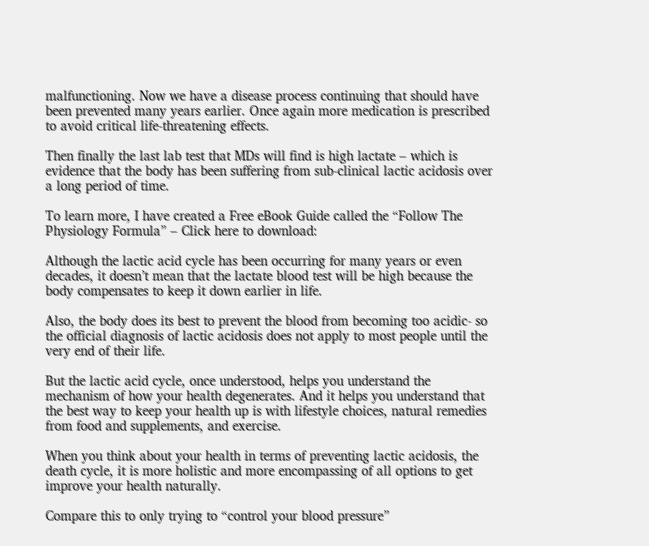malfunctioning. Now we have a disease process continuing that should have been prevented many years earlier. Once again more medication is prescribed to avoid critical life-threatening effects.

Then finally the last lab test that MDs will find is high lactate – which is evidence that the body has been suffering from sub-clinical lactic acidosis over a long period of time.

To learn more, I have created a Free eBook Guide called the “Follow The Physiology Formula” – Click here to download:

Although the lactic acid cycle has been occurring for many years or even decades, it doesn’t mean that the lactate blood test will be high because the body compensates to keep it down earlier in life.

Also, the body does its best to prevent the blood from becoming too acidic- so the official diagnosis of lactic acidosis does not apply to most people until the very end of their life.

But the lactic acid cycle, once understood, helps you understand the mechanism of how your health degenerates. And it helps you understand that the best way to keep your health up is with lifestyle choices, natural remedies from food and supplements, and exercise.

When you think about your health in terms of preventing lactic acidosis, the death cycle, it is more holistic and more encompassing of all options to get improve your health naturally.

Compare this to only trying to “control your blood pressure”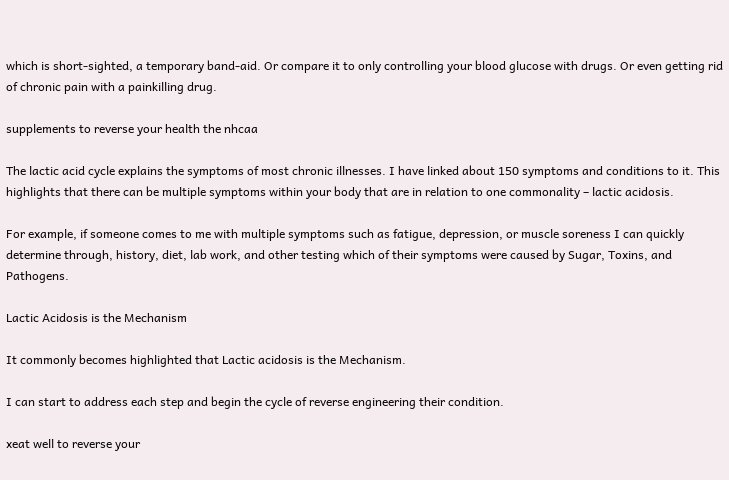which is short-sighted, a temporary band-aid. Or compare it to only controlling your blood glucose with drugs. Or even getting rid of chronic pain with a painkilling drug.

supplements to reverse your health the nhcaa

The lactic acid cycle explains the symptoms of most chronic illnesses. I have linked about 150 symptoms and conditions to it. This highlights that there can be multiple symptoms within your body that are in relation to one commonality – lactic acidosis.

For example, if someone comes to me with multiple symptoms such as fatigue, depression, or muscle soreness I can quickly determine through, history, diet, lab work, and other testing which of their symptoms were caused by Sugar, Toxins, and Pathogens.

Lactic Acidosis is the Mechanism

It commonly becomes highlighted that Lactic acidosis is the Mechanism.

I can start to address each step and begin the cycle of reverse engineering their condition.

xeat well to reverse your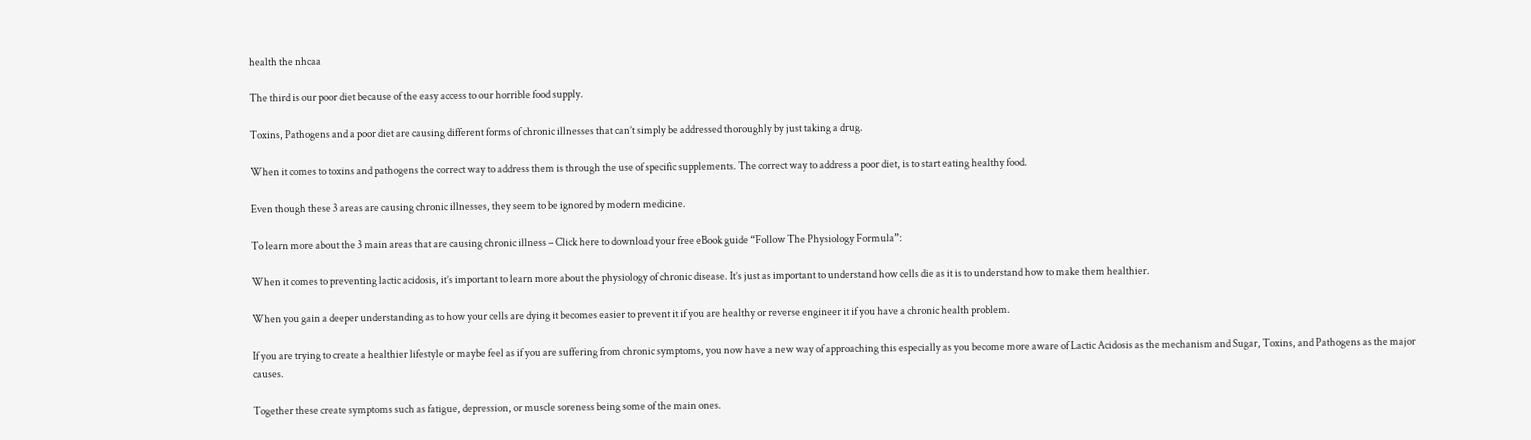health the nhcaa

The third is our poor diet because of the easy access to our horrible food supply.

Toxins, Pathogens and a poor diet are causing different forms of chronic illnesses that can’t simply be addressed thoroughly by just taking a drug.

When it comes to toxins and pathogens the correct way to address them is through the use of specific supplements. The correct way to address a poor diet, is to start eating healthy food.

Even though these 3 areas are causing chronic illnesses, they seem to be ignored by modern medicine.

To learn more about the 3 main areas that are causing chronic illness – Click here to download your free eBook guide “Follow The Physiology Formula”:

When it comes to preventing lactic acidosis, it’s important to learn more about the physiology of chronic disease. It’s just as important to understand how cells die as it is to understand how to make them healthier.

When you gain a deeper understanding as to how your cells are dying it becomes easier to prevent it if you are healthy or reverse engineer it if you have a chronic health problem.

If you are trying to create a healthier lifestyle or maybe feel as if you are suffering from chronic symptoms, you now have a new way of approaching this especially as you become more aware of Lactic Acidosis as the mechanism and Sugar, Toxins, and Pathogens as the major causes.

Together these create symptoms such as fatigue, depression, or muscle soreness being some of the main ones.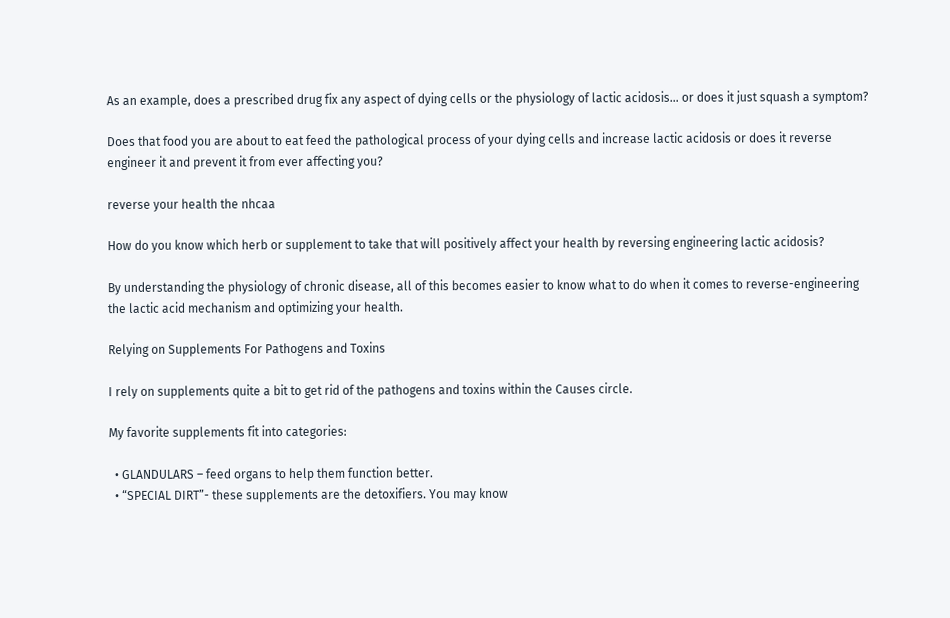As an example, does a prescribed drug fix any aspect of dying cells or the physiology of lactic acidosis… or does it just squash a symptom?

Does that food you are about to eat feed the pathological process of your dying cells and increase lactic acidosis or does it reverse engineer it and prevent it from ever affecting you?

reverse your health the nhcaa

How do you know which herb or supplement to take that will positively affect your health by reversing engineering lactic acidosis?

By understanding the physiology of chronic disease, all of this becomes easier to know what to do when it comes to reverse-engineering the lactic acid mechanism and optimizing your health.

Relying on Supplements For Pathogens and Toxins

I rely on supplements quite a bit to get rid of the pathogens and toxins within the Causes circle.

My favorite supplements fit into categories:

  • GLANDULARS – feed organs to help them function better.
  • “SPECIAL DIRT”- these supplements are the detoxifiers. You may know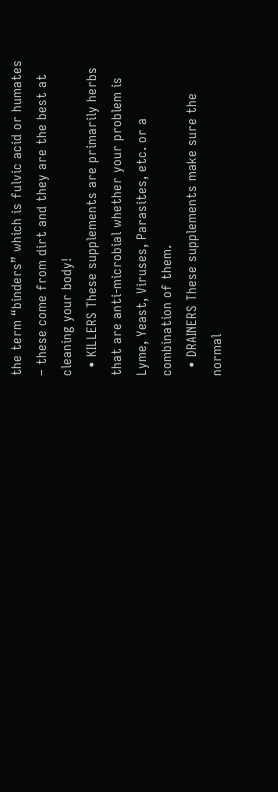the term “binders” which is fulvic acid or humates – these come from dirt and they are the best at cleaning your body!
  • KILLERS These supplements are primarily herbs that are anti-microbial whether your problem is Lyme, Yeast, Viruses, Parasites, etc. or a combination of them.
  • DRAINERS These supplements make sure the normal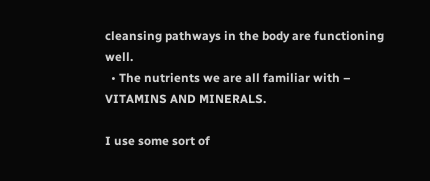cleansing pathways in the body are functioning well.
  • The nutrients we are all familiar with – VITAMINS AND MINERALS.

I use some sort of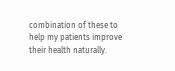combination of these to help my patients improve their health naturally.